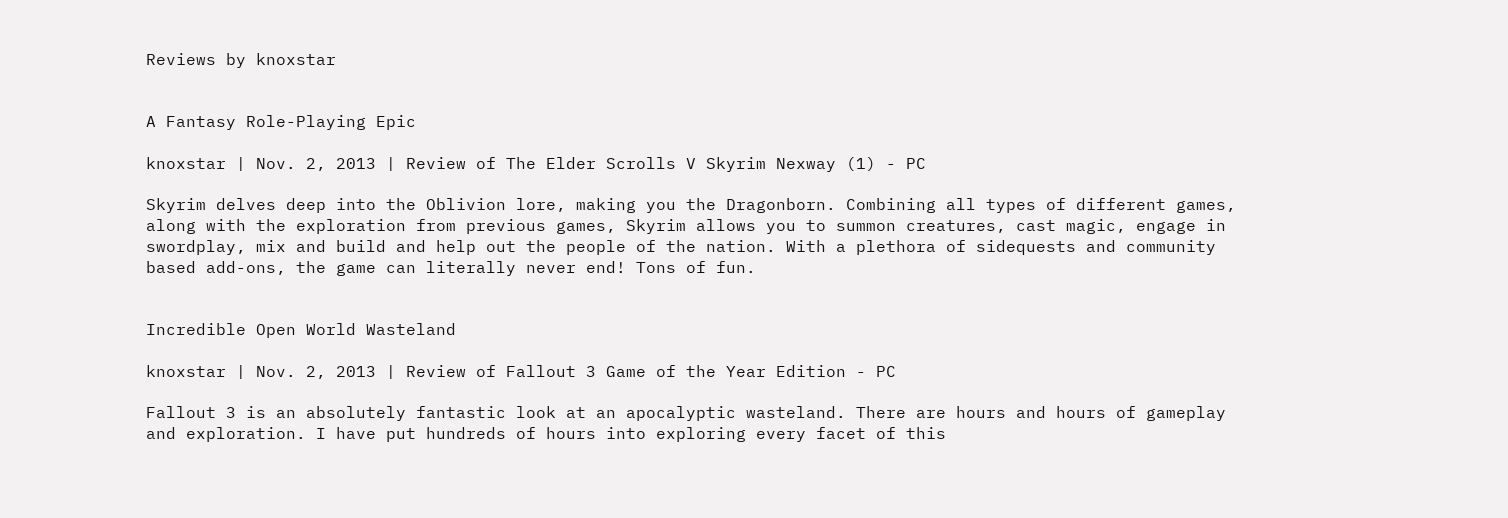Reviews by knoxstar


A Fantasy Role-Playing Epic

knoxstar | Nov. 2, 2013 | Review of The Elder Scrolls V Skyrim Nexway (1) - PC

Skyrim delves deep into the Oblivion lore, making you the Dragonborn. Combining all types of different games, along with the exploration from previous games, Skyrim allows you to summon creatures, cast magic, engage in swordplay, mix and build and help out the people of the nation. With a plethora of sidequests and community based add-ons, the game can literally never end! Tons of fun.


Incredible Open World Wasteland

knoxstar | Nov. 2, 2013 | Review of Fallout 3 Game of the Year Edition - PC

Fallout 3 is an absolutely fantastic look at an apocalyptic wasteland. There are hours and hours of gameplay and exploration. I have put hundreds of hours into exploring every facet of this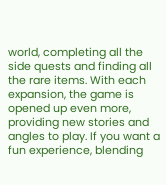world, completing all the side quests and finding all the rare items. With each expansion, the game is opened up even more, providing new stories and angles to play. If you want a fun experience, blending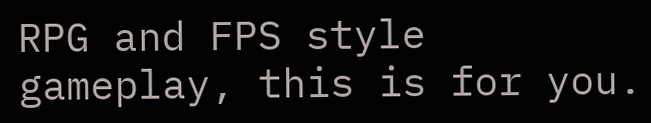RPG and FPS style gameplay, this is for you.